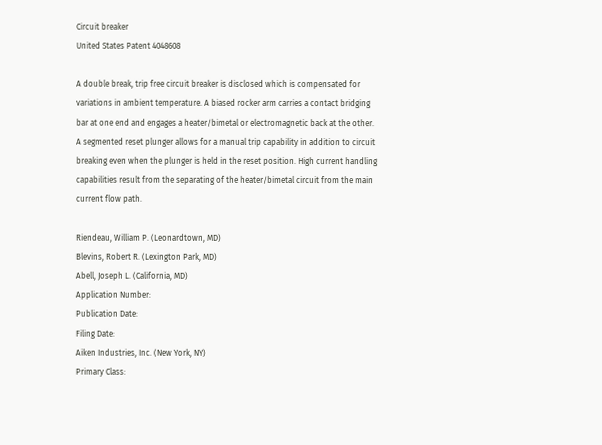Circuit breaker
United States Patent 4048608

A double break, trip free circuit breaker is disclosed which is compensated for variations in ambient temperature. A biased rocker arm carries a contact bridging bar at one end and engages a heater/bimetal or electromagnetic back at the other. A segmented reset plunger allows for a manual trip capability in addition to circuit breaking even when the plunger is held in the reset position. High current handling capabilities result from the separating of the heater/bimetal circuit from the main current flow path.

Riendeau, William P. (Leonardtown, MD)
Blevins, Robert R. (Lexington Park, MD)
Abell, Joseph L. (California, MD)
Application Number:
Publication Date:
Filing Date:
Aiken Industries, Inc. (New York, NY)
Primary Class: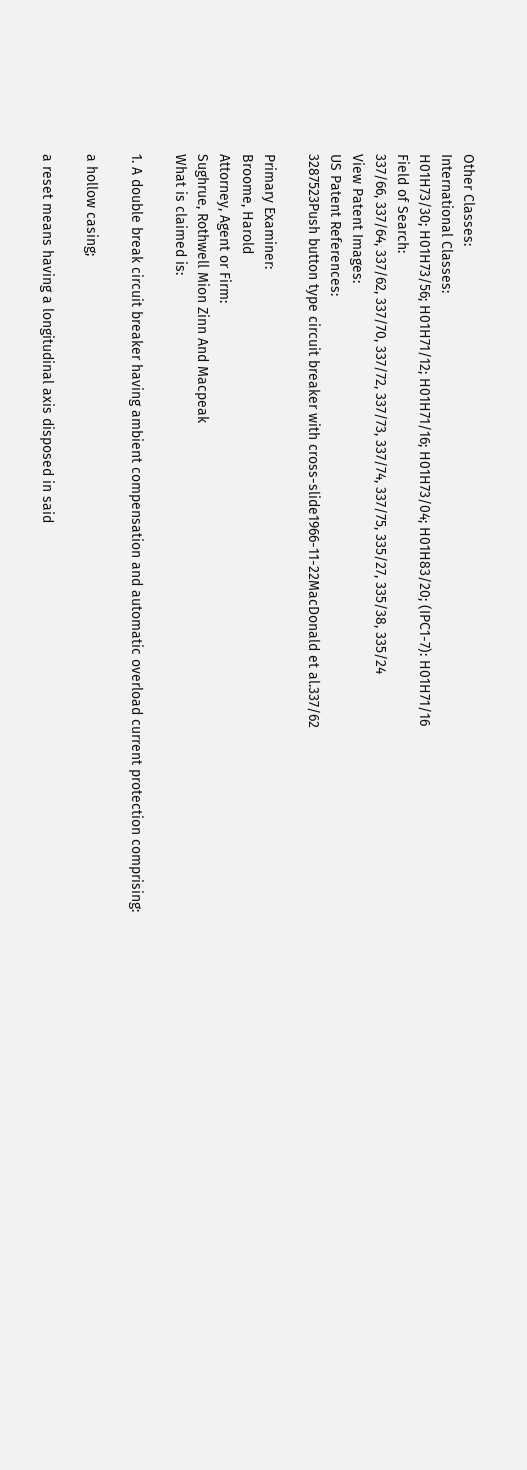Other Classes:
International Classes:
H01H73/30; H01H73/56; H01H71/12; H01H71/16; H01H73/04; H01H83/20; (IPC1-7): H01H71/16
Field of Search:
337/66, 337/64, 337/62, 337/70, 337/72, 337/73, 337/74, 337/75, 335/27, 335/38, 335/24
View Patent Images:
US Patent References:
3287523Push button type circuit breaker with cross-slide1966-11-22MacDonald et al.337/62

Primary Examiner:
Broome, Harold
Attorney, Agent or Firm:
Sughrue, Rothwell Mion Zinn And Macpeak
What is claimed is:

1. A double break circuit breaker having ambient compensation and automatic overload current protection comprising:

a hollow casing;

a reset means having a longitudinal axis disposed in said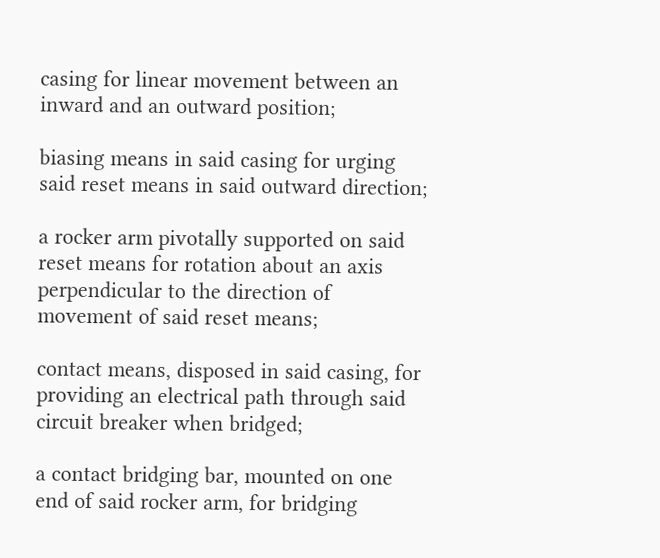casing for linear movement between an inward and an outward position;

biasing means in said casing for urging said reset means in said outward direction;

a rocker arm pivotally supported on said reset means for rotation about an axis perpendicular to the direction of movement of said reset means;

contact means, disposed in said casing, for providing an electrical path through said circuit breaker when bridged;

a contact bridging bar, mounted on one end of said rocker arm, for bridging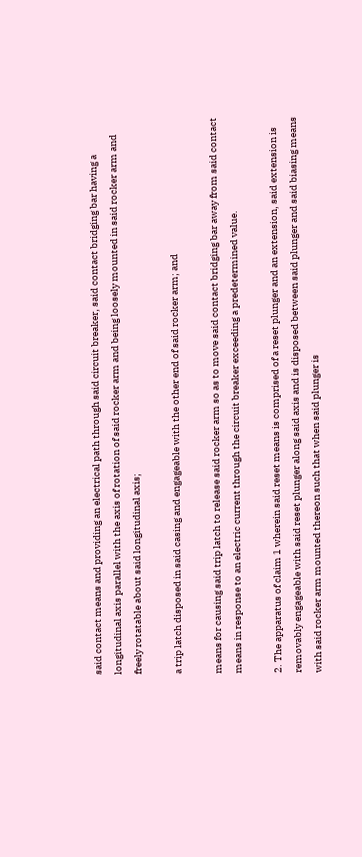said contact means and providing an electrical path through said circuit breaker, said contact bridging bar having a longitudinal axis parallel with the axis of rotation of said rocker arm and being loosely mounted in said rocker arm and freely rotatable about said longitudinal axis;

a trip latch disposed in said casing and engageable with the other end of said rocker arm; and

means for causing said trip latch to release said rocker arm so as to move said contact bridging bar away from said contact means in response to an electric current through the circuit breaker exceeding a predetermined value.

2. The apparatus of claim 1 wherein said reset means is comprised of a reset plunger and an extension, said extension is removably engageable with said reset plunger along said axis and is disposed between said plunger and said biasing means with said rocker arm mounted thereon such that when said plunger is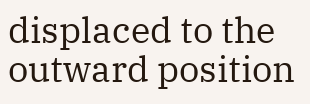displaced to the outward position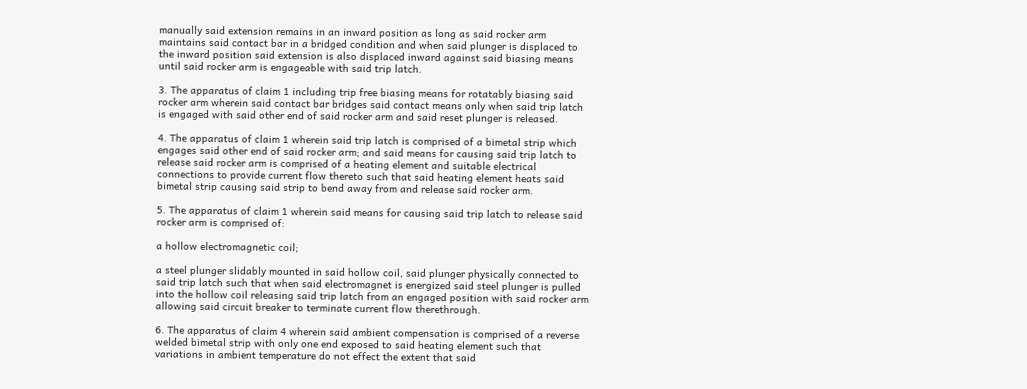manually said extension remains in an inward position as long as said rocker arm maintains said contact bar in a bridged condition and when said plunger is displaced to the inward position said extension is also displaced inward against said biasing means until said rocker arm is engageable with said trip latch.

3. The apparatus of claim 1 including trip free biasing means for rotatably biasing said rocker arm wherein said contact bar bridges said contact means only when said trip latch is engaged with said other end of said rocker arm and said reset plunger is released.

4. The apparatus of claim 1 wherein said trip latch is comprised of a bimetal strip which engages said other end of said rocker arm; and said means for causing said trip latch to release said rocker arm is comprised of a heating element and suitable electrical connections to provide current flow thereto such that said heating element heats said bimetal strip causing said strip to bend away from and release said rocker arm.

5. The apparatus of claim 1 wherein said means for causing said trip latch to release said rocker arm is comprised of:

a hollow electromagnetic coil;

a steel plunger slidably mounted in said hollow coil, said plunger physically connected to said trip latch such that when said electromagnet is energized said steel plunger is pulled into the hollow coil releasing said trip latch from an engaged position with said rocker arm allowing said circuit breaker to terminate current flow therethrough.

6. The apparatus of claim 4 wherein said ambient compensation is comprised of a reverse welded bimetal strip with only one end exposed to said heating element such that variations in ambient temperature do not effect the extent that said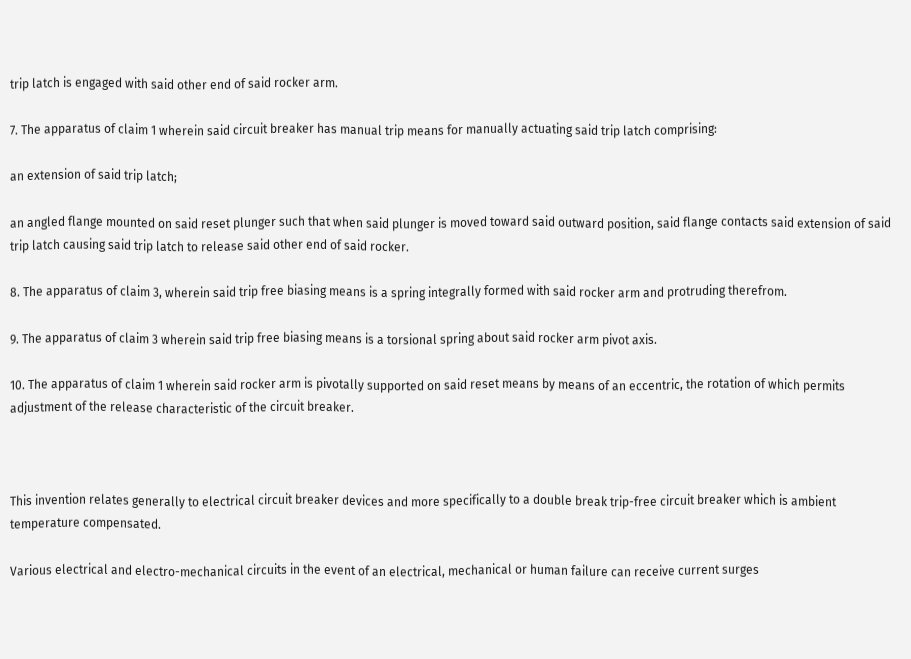trip latch is engaged with said other end of said rocker arm.

7. The apparatus of claim 1 wherein said circuit breaker has manual trip means for manually actuating said trip latch comprising:

an extension of said trip latch;

an angled flange mounted on said reset plunger such that when said plunger is moved toward said outward position, said flange contacts said extension of said trip latch causing said trip latch to release said other end of said rocker.

8. The apparatus of claim 3, wherein said trip free biasing means is a spring integrally formed with said rocker arm and protruding therefrom.

9. The apparatus of claim 3 wherein said trip free biasing means is a torsional spring about said rocker arm pivot axis.

10. The apparatus of claim 1 wherein said rocker arm is pivotally supported on said reset means by means of an eccentric, the rotation of which permits adjustment of the release characteristic of the circuit breaker.



This invention relates generally to electrical circuit breaker devices and more specifically to a double break trip-free circuit breaker which is ambient temperature compensated.

Various electrical and electro-mechanical circuits in the event of an electrical, mechanical or human failure can receive current surges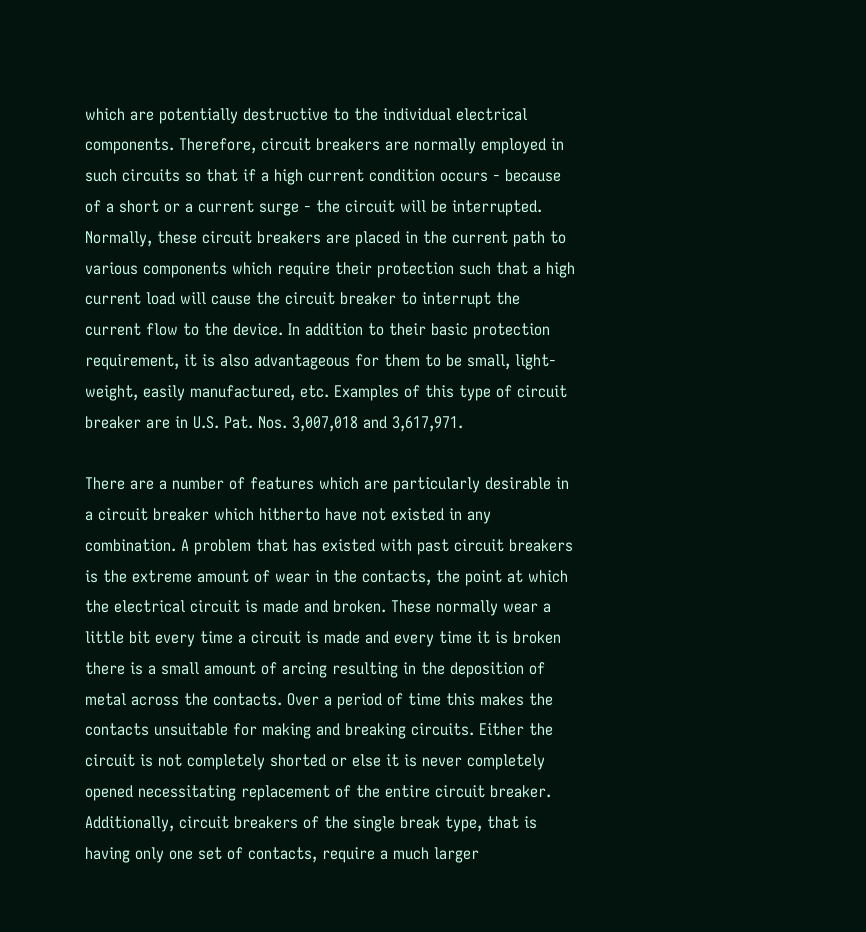which are potentially destructive to the individual electrical components. Therefore, circuit breakers are normally employed in such circuits so that if a high current condition occurs - because of a short or a current surge - the circuit will be interrupted. Normally, these circuit breakers are placed in the current path to various components which require their protection such that a high current load will cause the circuit breaker to interrupt the current flow to the device. In addition to their basic protection requirement, it is also advantageous for them to be small, light-weight, easily manufactured, etc. Examples of this type of circuit breaker are in U.S. Pat. Nos. 3,007,018 and 3,617,971.

There are a number of features which are particularly desirable in a circuit breaker which hitherto have not existed in any combination. A problem that has existed with past circuit breakers is the extreme amount of wear in the contacts, the point at which the electrical circuit is made and broken. These normally wear a little bit every time a circuit is made and every time it is broken there is a small amount of arcing resulting in the deposition of metal across the contacts. Over a period of time this makes the contacts unsuitable for making and breaking circuits. Either the circuit is not completely shorted or else it is never completely opened necessitating replacement of the entire circuit breaker. Additionally, circuit breakers of the single break type, that is having only one set of contacts, require a much larger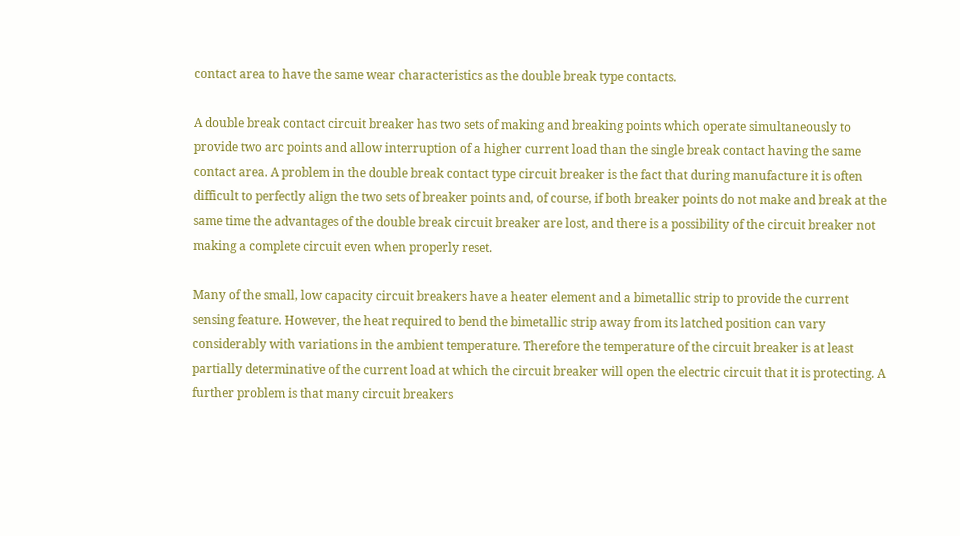contact area to have the same wear characteristics as the double break type contacts.

A double break contact circuit breaker has two sets of making and breaking points which operate simultaneously to provide two arc points and allow interruption of a higher current load than the single break contact having the same contact area. A problem in the double break contact type circuit breaker is the fact that during manufacture it is often difficult to perfectly align the two sets of breaker points and, of course, if both breaker points do not make and break at the same time the advantages of the double break circuit breaker are lost, and there is a possibility of the circuit breaker not making a complete circuit even when properly reset.

Many of the small, low capacity circuit breakers have a heater element and a bimetallic strip to provide the current sensing feature. However, the heat required to bend the bimetallic strip away from its latched position can vary considerably with variations in the ambient temperature. Therefore the temperature of the circuit breaker is at least partially determinative of the current load at which the circuit breaker will open the electric circuit that it is protecting. A further problem is that many circuit breakers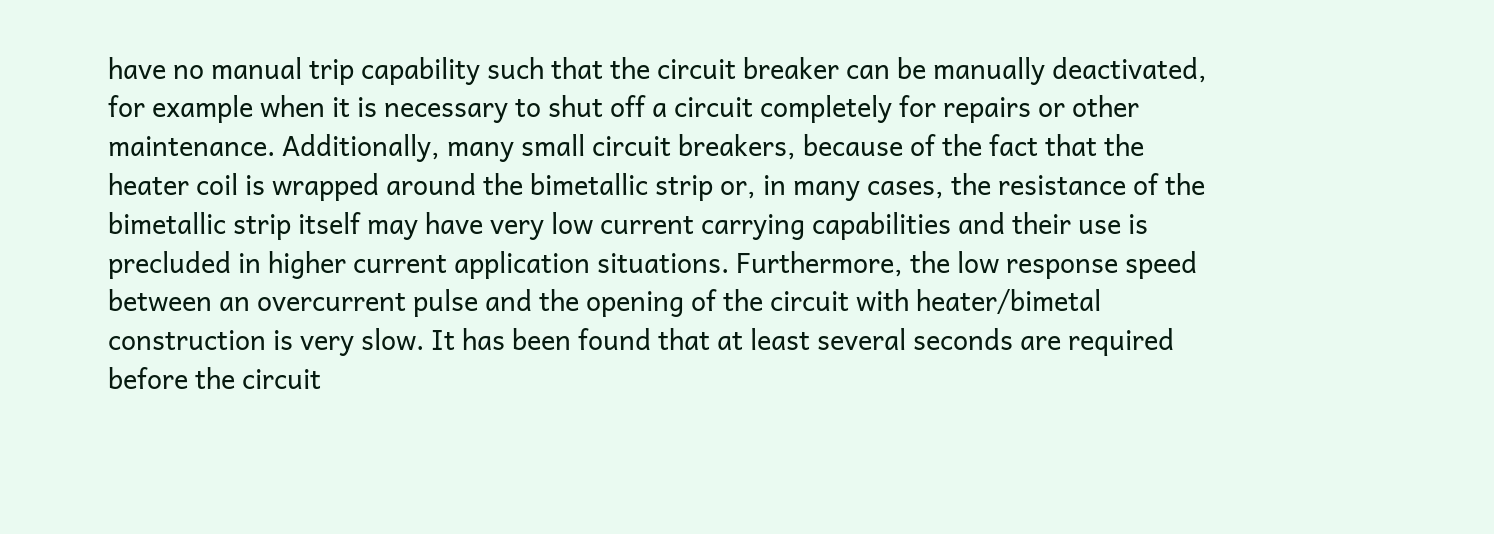have no manual trip capability such that the circuit breaker can be manually deactivated, for example when it is necessary to shut off a circuit completely for repairs or other maintenance. Additionally, many small circuit breakers, because of the fact that the heater coil is wrapped around the bimetallic strip or, in many cases, the resistance of the bimetallic strip itself may have very low current carrying capabilities and their use is precluded in higher current application situations. Furthermore, the low response speed between an overcurrent pulse and the opening of the circuit with heater/bimetal construction is very slow. It has been found that at least several seconds are required before the circuit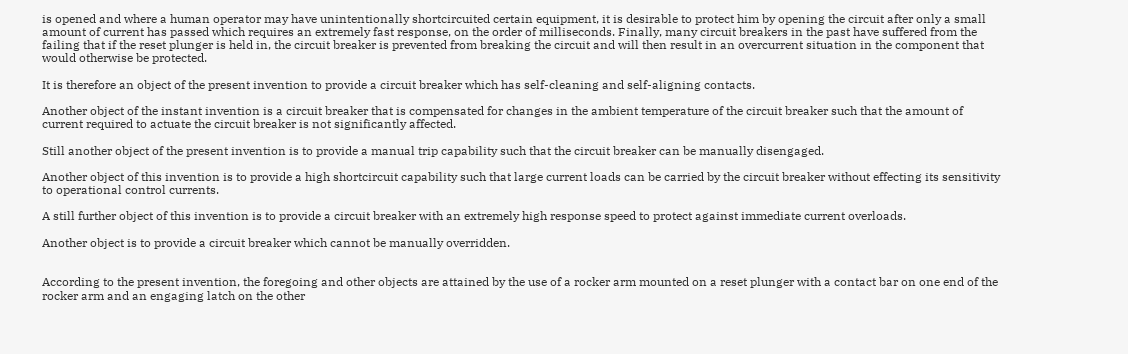is opened and where a human operator may have unintentionally shortcircuited certain equipment, it is desirable to protect him by opening the circuit after only a small amount of current has passed which requires an extremely fast response, on the order of milliseconds. Finally, many circuit breakers in the past have suffered from the failing that if the reset plunger is held in, the circuit breaker is prevented from breaking the circuit and will then result in an overcurrent situation in the component that would otherwise be protected.

It is therefore an object of the present invention to provide a circuit breaker which has self-cleaning and self-aligning contacts.

Another object of the instant invention is a circuit breaker that is compensated for changes in the ambient temperature of the circuit breaker such that the amount of current required to actuate the circuit breaker is not significantly affected.

Still another object of the present invention is to provide a manual trip capability such that the circuit breaker can be manually disengaged.

Another object of this invention is to provide a high shortcircuit capability such that large current loads can be carried by the circuit breaker without effecting its sensitivity to operational control currents.

A still further object of this invention is to provide a circuit breaker with an extremely high response speed to protect against immediate current overloads.

Another object is to provide a circuit breaker which cannot be manually overridden.


According to the present invention, the foregoing and other objects are attained by the use of a rocker arm mounted on a reset plunger with a contact bar on one end of the rocker arm and an engaging latch on the other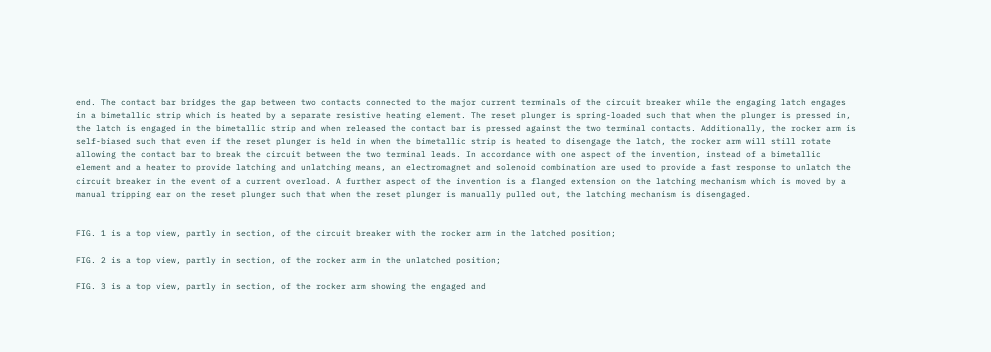end. The contact bar bridges the gap between two contacts connected to the major current terminals of the circuit breaker while the engaging latch engages in a bimetallic strip which is heated by a separate resistive heating element. The reset plunger is spring-loaded such that when the plunger is pressed in, the latch is engaged in the bimetallic strip and when released the contact bar is pressed against the two terminal contacts. Additionally, the rocker arm is self-biased such that even if the reset plunger is held in when the bimetallic strip is heated to disengage the latch, the rocker arm will still rotate allowing the contact bar to break the circuit between the two terminal leads. In accordance with one aspect of the invention, instead of a bimetallic element and a heater to provide latching and unlatching means, an electromagnet and solenoid combination are used to provide a fast response to unlatch the circuit breaker in the event of a current overload. A further aspect of the invention is a flanged extension on the latching mechanism which is moved by a manual tripping ear on the reset plunger such that when the reset plunger is manually pulled out, the latching mechanism is disengaged.


FIG. 1 is a top view, partly in section, of the circuit breaker with the rocker arm in the latched position;

FIG. 2 is a top view, partly in section, of the rocker arm in the unlatched position;

FIG. 3 is a top view, partly in section, of the rocker arm showing the engaged and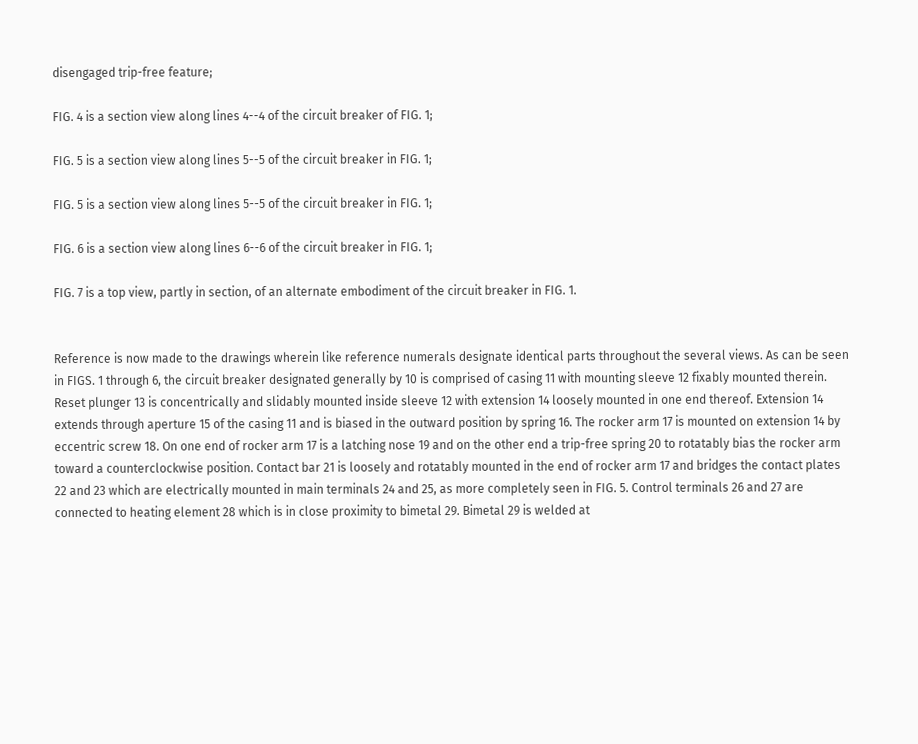disengaged trip-free feature;

FIG. 4 is a section view along lines 4--4 of the circuit breaker of FIG. 1;

FIG. 5 is a section view along lines 5--5 of the circuit breaker in FIG. 1;

FIG. 5 is a section view along lines 5--5 of the circuit breaker in FIG. 1;

FIG. 6 is a section view along lines 6--6 of the circuit breaker in FIG. 1;

FIG. 7 is a top view, partly in section, of an alternate embodiment of the circuit breaker in FIG. 1.


Reference is now made to the drawings wherein like reference numerals designate identical parts throughout the several views. As can be seen in FIGS. 1 through 6, the circuit breaker designated generally by 10 is comprised of casing 11 with mounting sleeve 12 fixably mounted therein. Reset plunger 13 is concentrically and slidably mounted inside sleeve 12 with extension 14 loosely mounted in one end thereof. Extension 14 extends through aperture 15 of the casing 11 and is biased in the outward position by spring 16. The rocker arm 17 is mounted on extension 14 by eccentric screw 18. On one end of rocker arm 17 is a latching nose 19 and on the other end a trip-free spring 20 to rotatably bias the rocker arm toward a counterclockwise position. Contact bar 21 is loosely and rotatably mounted in the end of rocker arm 17 and bridges the contact plates 22 and 23 which are electrically mounted in main terminals 24 and 25, as more completely seen in FIG. 5. Control terminals 26 and 27 are connected to heating element 28 which is in close proximity to bimetal 29. Bimetal 29 is welded at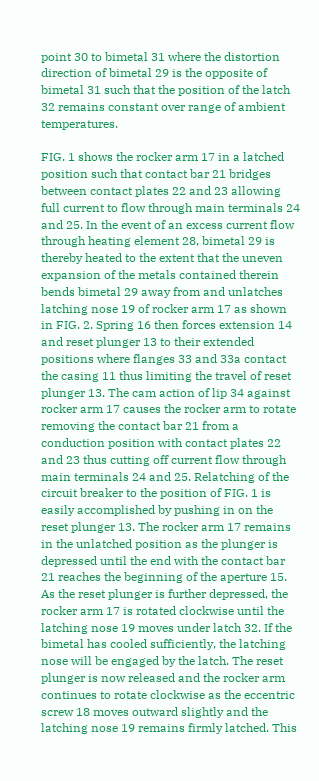point 30 to bimetal 31 where the distortion direction of bimetal 29 is the opposite of bimetal 31 such that the position of the latch 32 remains constant over range of ambient temperatures.

FIG. 1 shows the rocker arm 17 in a latched position such that contact bar 21 bridges between contact plates 22 and 23 allowing full current to flow through main terminals 24 and 25. In the event of an excess current flow through heating element 28, bimetal 29 is thereby heated to the extent that the uneven expansion of the metals contained therein bends bimetal 29 away from and unlatches latching nose 19 of rocker arm 17 as shown in FIG. 2. Spring 16 then forces extension 14 and reset plunger 13 to their extended positions where flanges 33 and 33a contact the casing 11 thus limiting the travel of reset plunger 13. The cam action of lip 34 against rocker arm 17 causes the rocker arm to rotate removing the contact bar 21 from a conduction position with contact plates 22 and 23 thus cutting off current flow through main terminals 24 and 25. Relatching of the circuit breaker to the position of FIG. 1 is easily accomplished by pushing in on the reset plunger 13. The rocker arm 17 remains in the unlatched position as the plunger is depressed until the end with the contact bar 21 reaches the beginning of the aperture 15. As the reset plunger is further depressed, the rocker arm 17 is rotated clockwise until the latching nose 19 moves under latch 32. If the bimetal has cooled sufficiently, the latching nose will be engaged by the latch. The reset plunger is now released and the rocker arm continues to rotate clockwise as the eccentric screw 18 moves outward slightly and the latching nose 19 remains firmly latched. This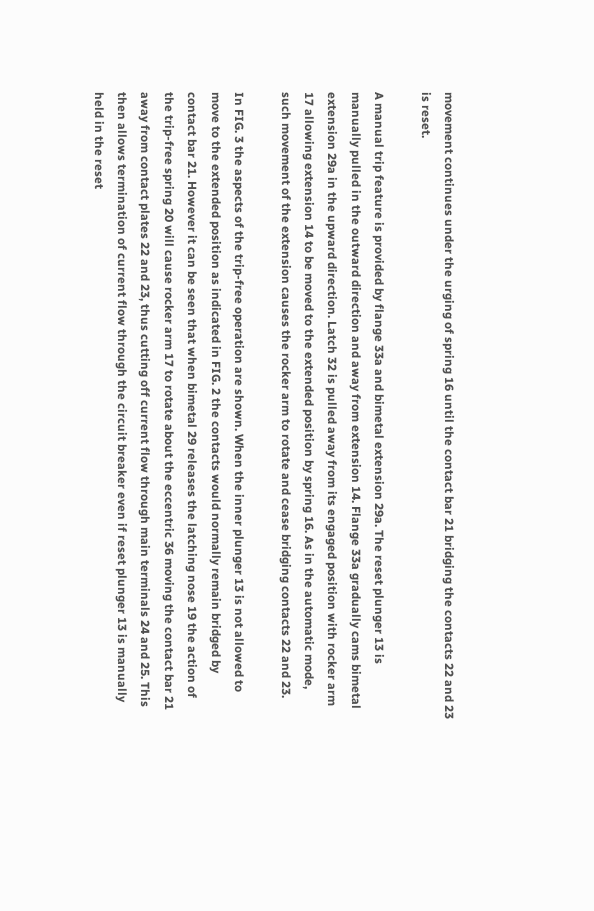movement continues under the urging of spring 16 until the contact bar 21 bridging the contacts 22 and 23 is reset.

A manual trip feature is provided by flange 33a and bimetal extension 29a. The reset plunger 13 is manually pulled in the outward direction and away from extension 14. Flange 33a gradually cams bimetal extension 29a in the upward direction. Latch 32 is pulled away from its engaged position with rocker arm 17 allowing extension 14 to be moved to the extended position by spring 16. As in the automatic mode, such movement of the extension causes the rocker arm to rotate and cease bridging contacts 22 and 23.

In FIG. 3 the aspects of the trip-free operation are shown. When the inner plunger 13 is not allowed to move to the extended position as indicated in FIG. 2 the contacts would normally remain bridged by contact bar 21. However it can be seen that when bimetal 29 releases the latching nose 19 the action of the trip-free spring 20 will cause rocker arm 17 to rotate about the eccentric 36 moving the contact bar 21 away from contact plates 22 and 23, thus cutting off current flow through main terminals 24 and 25. This then allows termination of current flow through the circuit breaker even if reset plunger 13 is manually held in the reset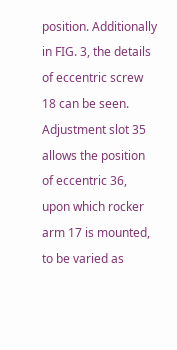position. Additionally in FIG. 3, the details of eccentric screw 18 can be seen. Adjustment slot 35 allows the position of eccentric 36, upon which rocker arm 17 is mounted, to be varied as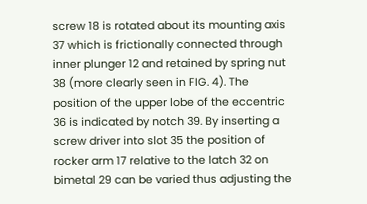screw 18 is rotated about its mounting axis 37 which is frictionally connected through inner plunger 12 and retained by spring nut 38 (more clearly seen in FIG. 4). The position of the upper lobe of the eccentric 36 is indicated by notch 39. By inserting a screw driver into slot 35 the position of rocker arm 17 relative to the latch 32 on bimetal 29 can be varied thus adjusting the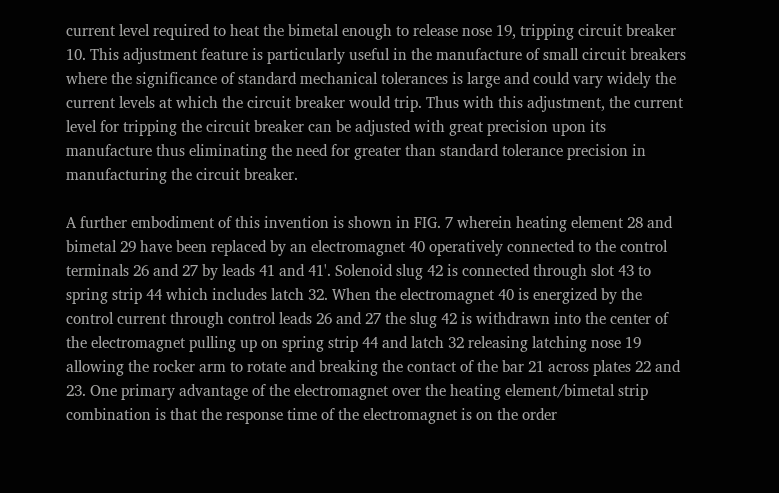current level required to heat the bimetal enough to release nose 19, tripping circuit breaker 10. This adjustment feature is particularly useful in the manufacture of small circuit breakers where the significance of standard mechanical tolerances is large and could vary widely the current levels at which the circuit breaker would trip. Thus with this adjustment, the current level for tripping the circuit breaker can be adjusted with great precision upon its manufacture thus eliminating the need for greater than standard tolerance precision in manufacturing the circuit breaker.

A further embodiment of this invention is shown in FIG. 7 wherein heating element 28 and bimetal 29 have been replaced by an electromagnet 40 operatively connected to the control terminals 26 and 27 by leads 41 and 41'. Solenoid slug 42 is connected through slot 43 to spring strip 44 which includes latch 32. When the electromagnet 40 is energized by the control current through control leads 26 and 27 the slug 42 is withdrawn into the center of the electromagnet pulling up on spring strip 44 and latch 32 releasing latching nose 19 allowing the rocker arm to rotate and breaking the contact of the bar 21 across plates 22 and 23. One primary advantage of the electromagnet over the heating element/bimetal strip combination is that the response time of the electromagnet is on the order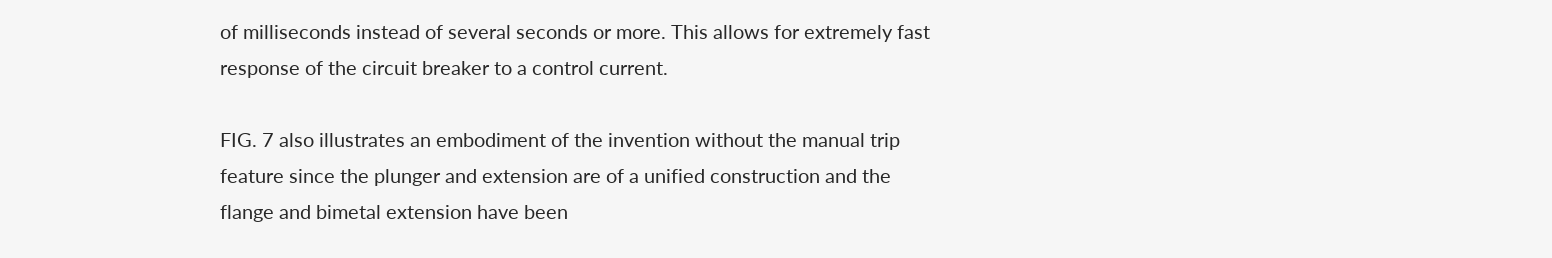of milliseconds instead of several seconds or more. This allows for extremely fast response of the circuit breaker to a control current.

FIG. 7 also illustrates an embodiment of the invention without the manual trip feature since the plunger and extension are of a unified construction and the flange and bimetal extension have been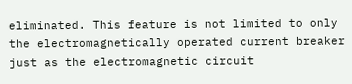eliminated. This feature is not limited to only the electromagnetically operated current breaker just as the electromagnetic circuit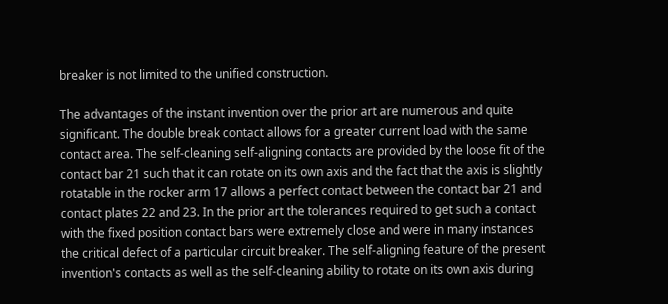breaker is not limited to the unified construction.

The advantages of the instant invention over the prior art are numerous and quite significant. The double break contact allows for a greater current load with the same contact area. The self-cleaning self-aligning contacts are provided by the loose fit of the contact bar 21 such that it can rotate on its own axis and the fact that the axis is slightly rotatable in the rocker arm 17 allows a perfect contact between the contact bar 21 and contact plates 22 and 23. In the prior art the tolerances required to get such a contact with the fixed position contact bars were extremely close and were in many instances the critical defect of a particular circuit breaker. The self-aligning feature of the present invention's contacts as well as the self-cleaning ability to rotate on its own axis during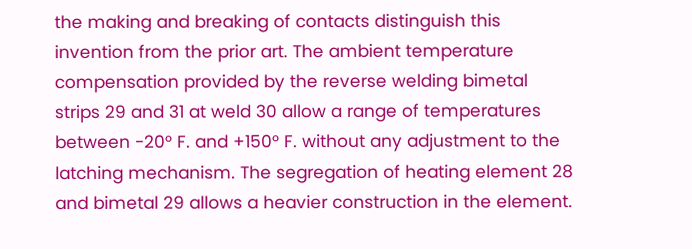the making and breaking of contacts distinguish this invention from the prior art. The ambient temperature compensation provided by the reverse welding bimetal strips 29 and 31 at weld 30 allow a range of temperatures between -20° F. and +150° F. without any adjustment to the latching mechanism. The segregation of heating element 28 and bimetal 29 allows a heavier construction in the element.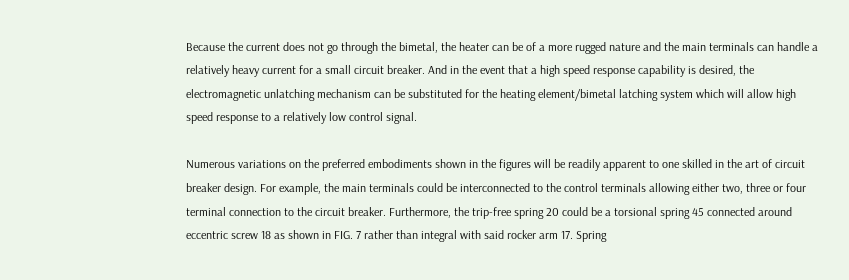Because the current does not go through the bimetal, the heater can be of a more rugged nature and the main terminals can handle a relatively heavy current for a small circuit breaker. And in the event that a high speed response capability is desired, the electromagnetic unlatching mechanism can be substituted for the heating element/bimetal latching system which will allow high speed response to a relatively low control signal.

Numerous variations on the preferred embodiments shown in the figures will be readily apparent to one skilled in the art of circuit breaker design. For example, the main terminals could be interconnected to the control terminals allowing either two, three or four terminal connection to the circuit breaker. Furthermore, the trip-free spring 20 could be a torsional spring 45 connected around eccentric screw 18 as shown in FIG. 7 rather than integral with said rocker arm 17. Spring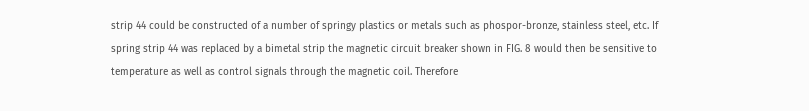strip 44 could be constructed of a number of springy plastics or metals such as phospor-bronze, stainless steel, etc. If spring strip 44 was replaced by a bimetal strip the magnetic circuit breaker shown in FIG. 8 would then be sensitive to temperature as well as control signals through the magnetic coil. Therefore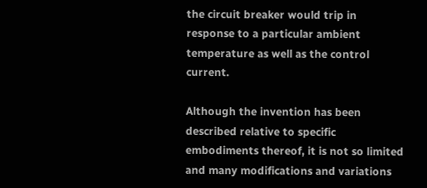the circuit breaker would trip in response to a particular ambient temperature as well as the control current.

Although the invention has been described relative to specific embodiments thereof, it is not so limited and many modifications and variations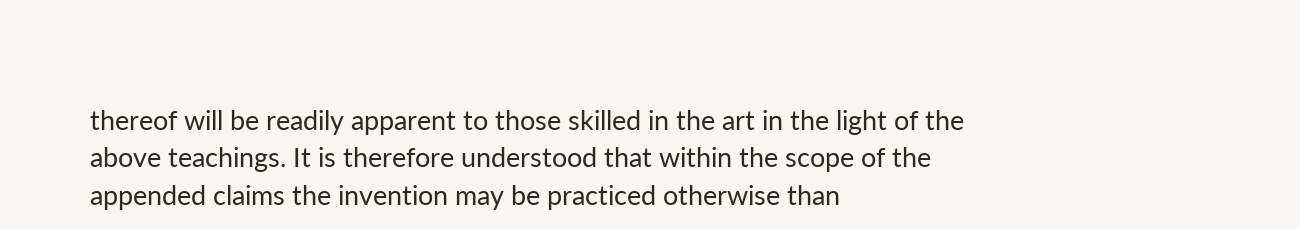thereof will be readily apparent to those skilled in the art in the light of the above teachings. It is therefore understood that within the scope of the appended claims the invention may be practiced otherwise than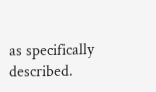as specifically described.